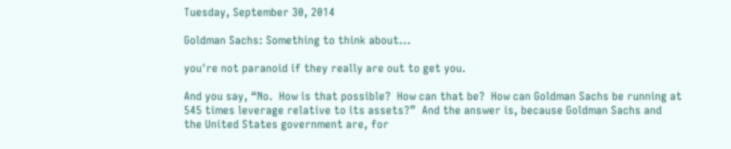Tuesday, September 30, 2014

Goldman Sachs: Something to think about...

you're not paranoid if they really are out to get you.

And you say, “No.  How is that possible?  How can that be?  How can Goldman Sachs be running at 545 times leverage relative to its assets?”  And the answer is, because Goldman Sachs and the United States government are, for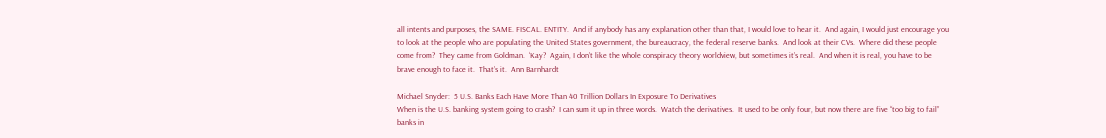all intents and purposes, the SAME. FISCAL. ENTITY.  And if anybody has any explanation other than that, I would love to hear it.  And again, I would just encourage you to look at the people who are populating the United States government, the bureaucracy, the federal reserve banks.  And look at their CVs.  Where did these people come from?  They came from Goldman.  ‘Kay?  Again, I don’t like the whole conspiracy theory worldview, but sometimes it’s real.  And when it is real, you have to be brave enough to face it.  That’s it.  Ann Barnhardt

Michael Snyder:  5 U.S. Banks Each Have More Than 40 Trillion Dollars In Exposure To Derivatives
When is the U.S. banking system going to crash?  I can sum it up in three words.  Watch the derivatives.  It used to be only four, but now there are five “too big to fail” banks in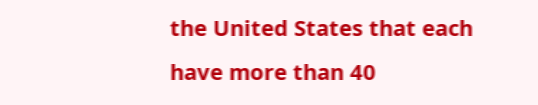the United States that each have more than 40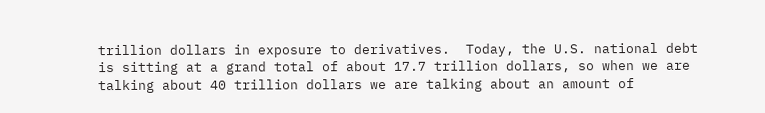trillion dollars in exposure to derivatives.  Today, the U.S. national debt is sitting at a grand total of about 17.7 trillion dollars, so when we are talking about 40 trillion dollars we are talking about an amount of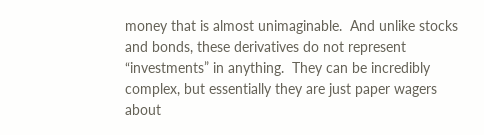money that is almost unimaginable.  And unlike stocks and bonds, these derivatives do not represent “investments” in anything.  They can be incredibly complex, but essentially they are just paper wagers about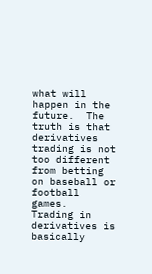what will happen in the future.  The truth is that derivatives trading is not too different from betting on baseball or football games.  Trading in derivatives is basically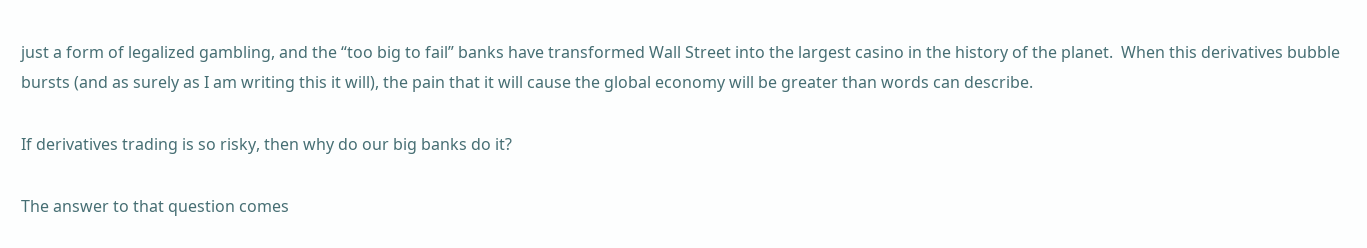just a form of legalized gambling, and the “too big to fail” banks have transformed Wall Street into the largest casino in the history of the planet.  When this derivatives bubble bursts (and as surely as I am writing this it will), the pain that it will cause the global economy will be greater than words can describe.

If derivatives trading is so risky, then why do our big banks do it?

The answer to that question comes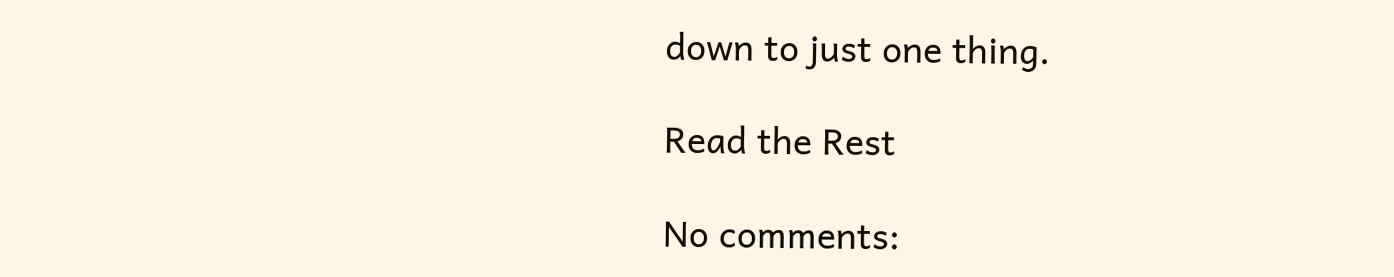down to just one thing.

Read the Rest

No comments: